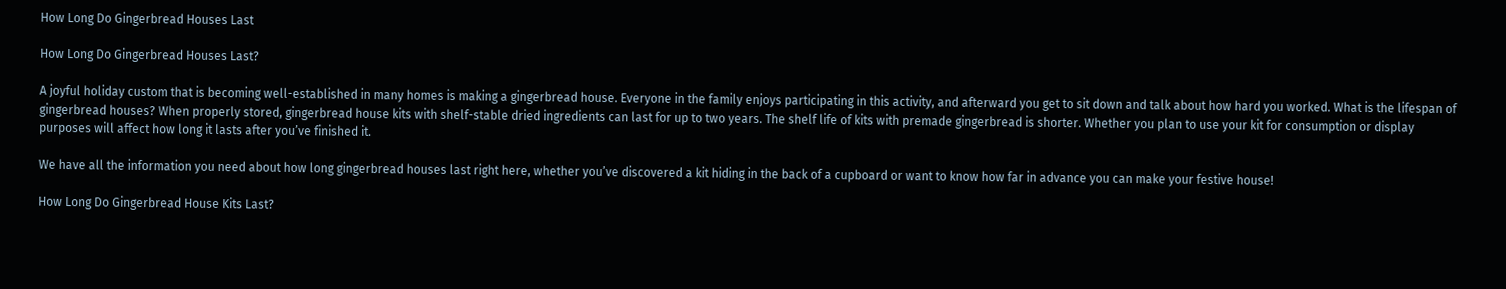How Long Do Gingerbread Houses Last

How Long Do Gingerbread Houses Last?

A joyful holiday custom that is becoming well-established in many homes is making a gingerbread house. Everyone in the family enjoys participating in this activity, and afterward you get to sit down and talk about how hard you worked. What is the lifespan of gingerbread houses? When properly stored, gingerbread house kits with shelf-stable dried ingredients can last for up to two years. The shelf life of kits with premade gingerbread is shorter. Whether you plan to use your kit for consumption or display purposes will affect how long it lasts after you’ve finished it.

We have all the information you need about how long gingerbread houses last right here, whether you’ve discovered a kit hiding in the back of a cupboard or want to know how far in advance you can make your festive house!

How Long Do Gingerbread House Kits Last?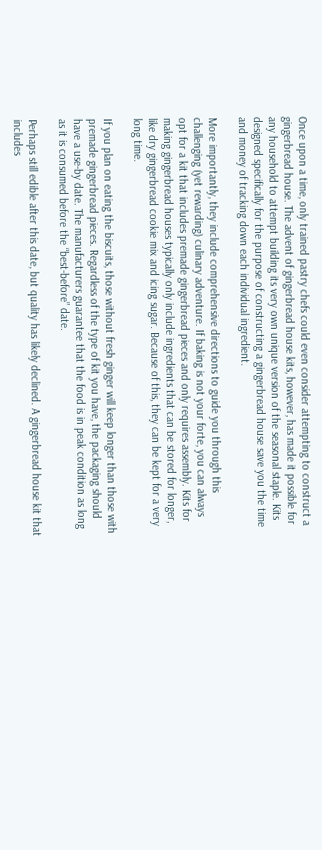Once upon a time, only trained pastry chefs could even consider attempting to construct a gingerbread house. The advent of gingerbread house kits, however, has made it possible for any household to attempt building its very own unique version of the seasonal staple. Kits designed specifically for the purpose of constructing a gingerbread house save you the time and money of tracking down each individual ingredient.

More importantly, they include comprehensive directions to guide you through this challenging (yet rewarding) culinary adventure. If baking is not your forte, you can always opt for a kit that includes premade gingerbread pieces and only requires assembly. Kits for making gingerbread houses typically only include ingredients that can be stored for longer, like dry gingerbread cookie mix and icing sugar. Because of this, they can be kept for a very long time.

If you plan on eating the biscuits, those without fresh ginger will keep longer than those with premade gingerbread pieces. Regardless of the type of kit you have, the packaging should have a use-by date. The manufacturers guarantee that the food is in peak condition as long as it is consumed before the “best-before” date.

Perhaps still edible after this date, but quality has likely declined. A gingerbread house kit that includes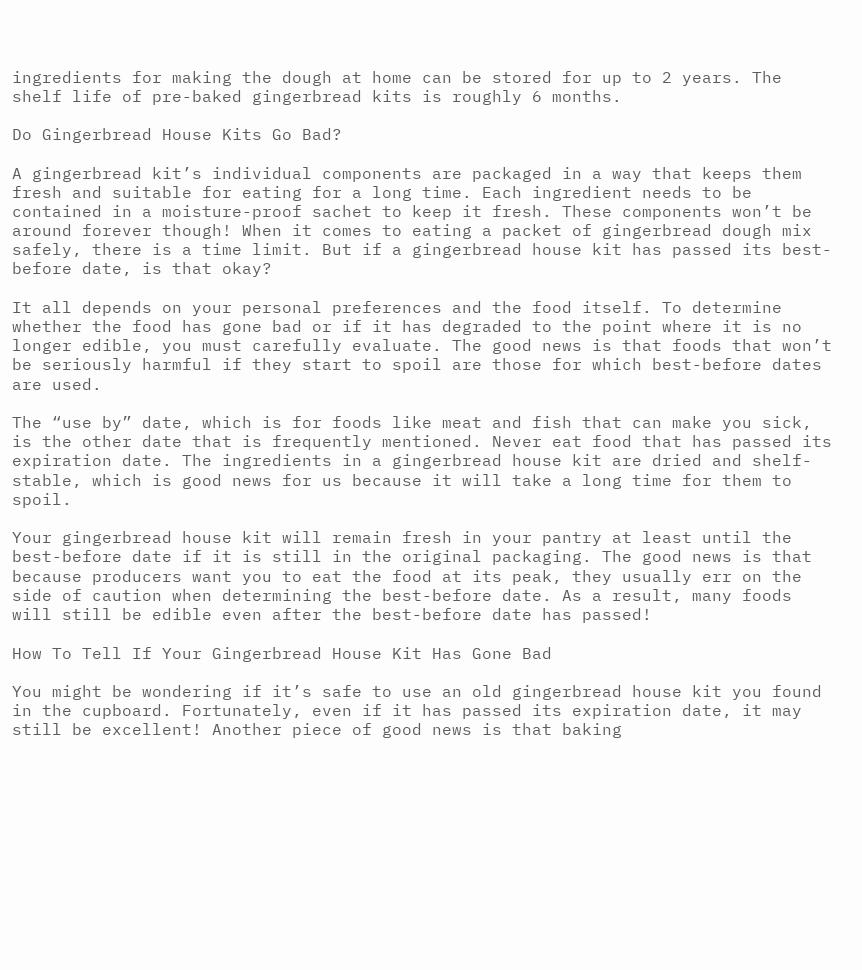ingredients for making the dough at home can be stored for up to 2 years. The shelf life of pre-baked gingerbread kits is roughly 6 months.

Do Gingerbread House Kits Go Bad?

A gingerbread kit’s individual components are packaged in a way that keeps them fresh and suitable for eating for a long time. Each ingredient needs to be contained in a moisture-proof sachet to keep it fresh. These components won’t be around forever though! When it comes to eating a packet of gingerbread dough mix safely, there is a time limit. But if a gingerbread house kit has passed its best-before date, is that okay?

It all depends on your personal preferences and the food itself. To determine whether the food has gone bad or if it has degraded to the point where it is no longer edible, you must carefully evaluate. The good news is that foods that won’t be seriously harmful if they start to spoil are those for which best-before dates are used.

The “use by” date, which is for foods like meat and fish that can make you sick, is the other date that is frequently mentioned. Never eat food that has passed its expiration date. The ingredients in a gingerbread house kit are dried and shelf-stable, which is good news for us because it will take a long time for them to spoil.

Your gingerbread house kit will remain fresh in your pantry at least until the best-before date if it is still in the original packaging. The good news is that because producers want you to eat the food at its peak, they usually err on the side of caution when determining the best-before date. As a result, many foods will still be edible even after the best-before date has passed!

How To Tell If Your Gingerbread House Kit Has Gone Bad

You might be wondering if it’s safe to use an old gingerbread house kit you found in the cupboard. Fortunately, even if it has passed its expiration date, it may still be excellent! Another piece of good news is that baking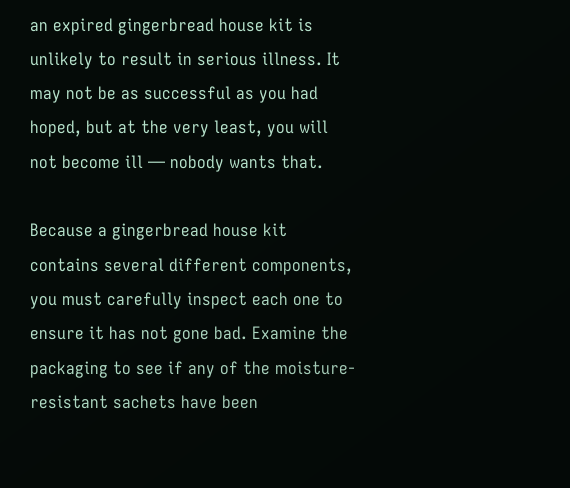an expired gingerbread house kit is unlikely to result in serious illness. It may not be as successful as you had hoped, but at the very least, you will not become ill — nobody wants that.

Because a gingerbread house kit contains several different components, you must carefully inspect each one to ensure it has not gone bad. Examine the packaging to see if any of the moisture-resistant sachets have been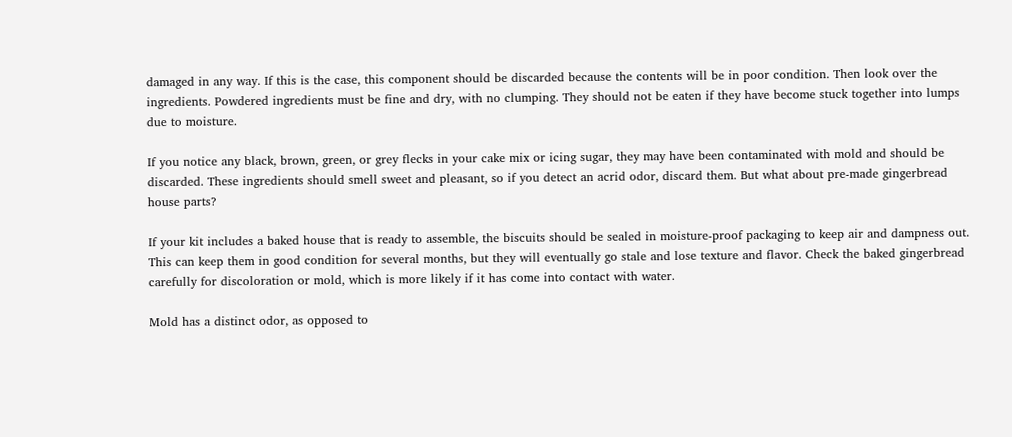damaged in any way. If this is the case, this component should be discarded because the contents will be in poor condition. Then look over the ingredients. Powdered ingredients must be fine and dry, with no clumping. They should not be eaten if they have become stuck together into lumps due to moisture.

If you notice any black, brown, green, or grey flecks in your cake mix or icing sugar, they may have been contaminated with mold and should be discarded. These ingredients should smell sweet and pleasant, so if you detect an acrid odor, discard them. But what about pre-made gingerbread house parts?

If your kit includes a baked house that is ready to assemble, the biscuits should be sealed in moisture-proof packaging to keep air and dampness out. This can keep them in good condition for several months, but they will eventually go stale and lose texture and flavor. Check the baked gingerbread carefully for discoloration or mold, which is more likely if it has come into contact with water.

Mold has a distinct odor, as opposed to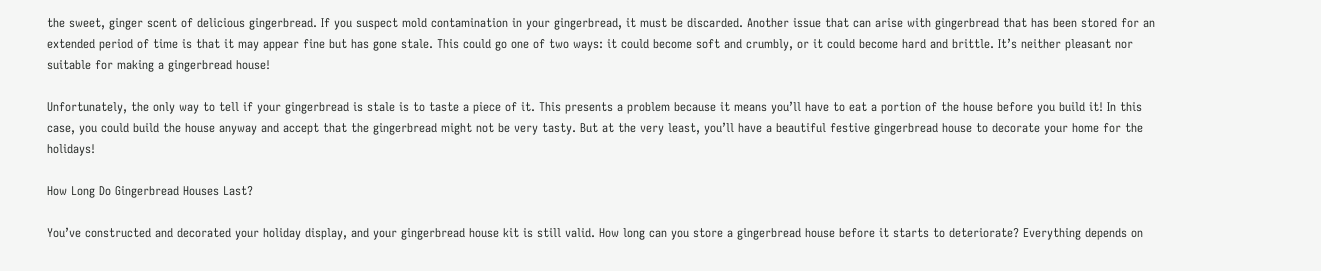the sweet, ginger scent of delicious gingerbread. If you suspect mold contamination in your gingerbread, it must be discarded. Another issue that can arise with gingerbread that has been stored for an extended period of time is that it may appear fine but has gone stale. This could go one of two ways: it could become soft and crumbly, or it could become hard and brittle. It’s neither pleasant nor suitable for making a gingerbread house!

Unfortunately, the only way to tell if your gingerbread is stale is to taste a piece of it. This presents a problem because it means you’ll have to eat a portion of the house before you build it! In this case, you could build the house anyway and accept that the gingerbread might not be very tasty. But at the very least, you’ll have a beautiful festive gingerbread house to decorate your home for the holidays!

How Long Do Gingerbread Houses Last?

You’ve constructed and decorated your holiday display, and your gingerbread house kit is still valid. How long can you store a gingerbread house before it starts to deteriorate? Everything depends on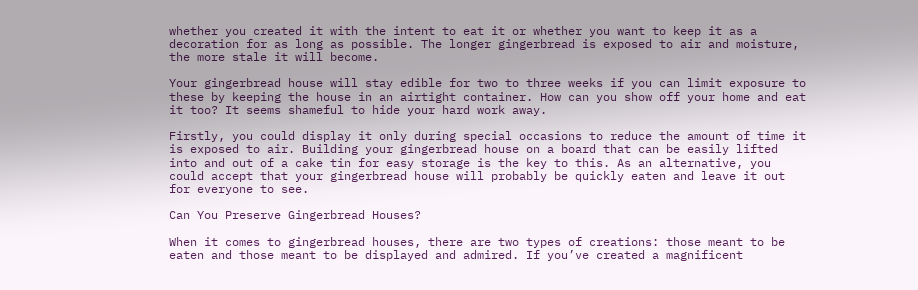whether you created it with the intent to eat it or whether you want to keep it as a decoration for as long as possible. The longer gingerbread is exposed to air and moisture, the more stale it will become.

Your gingerbread house will stay edible for two to three weeks if you can limit exposure to these by keeping the house in an airtight container. How can you show off your home and eat it too? It seems shameful to hide your hard work away.

Firstly, you could display it only during special occasions to reduce the amount of time it is exposed to air. Building your gingerbread house on a board that can be easily lifted into and out of a cake tin for easy storage is the key to this. As an alternative, you could accept that your gingerbread house will probably be quickly eaten and leave it out for everyone to see.

Can You Preserve Gingerbread Houses?

When it comes to gingerbread houses, there are two types of creations: those meant to be eaten and those meant to be displayed and admired. If you’ve created a magnificent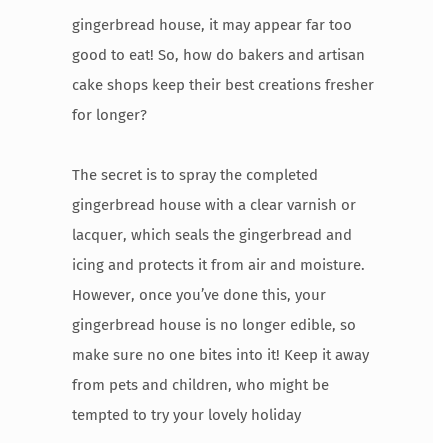gingerbread house, it may appear far too good to eat! So, how do bakers and artisan cake shops keep their best creations fresher for longer?

The secret is to spray the completed gingerbread house with a clear varnish or lacquer, which seals the gingerbread and icing and protects it from air and moisture. However, once you’ve done this, your gingerbread house is no longer edible, so make sure no one bites into it! Keep it away from pets and children, who might be tempted to try your lovely holiday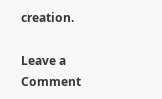creation.

Leave a Comment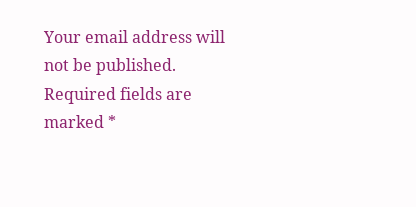Your email address will not be published. Required fields are marked *